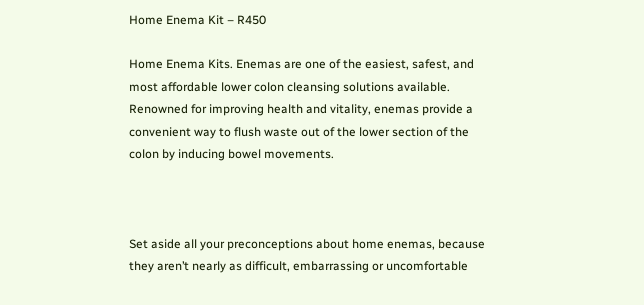Home Enema Kit – R450

Home Enema Kits. Enemas are one of the easiest, safest, and most affordable lower colon cleansing solutions available. Renowned for improving health and vitality, enemas provide a convenient way to flush waste out of the lower section of the colon by inducing bowel movements.



Set aside all your preconceptions about home enemas, because they aren’t nearly as difficult, embarrassing or uncomfortable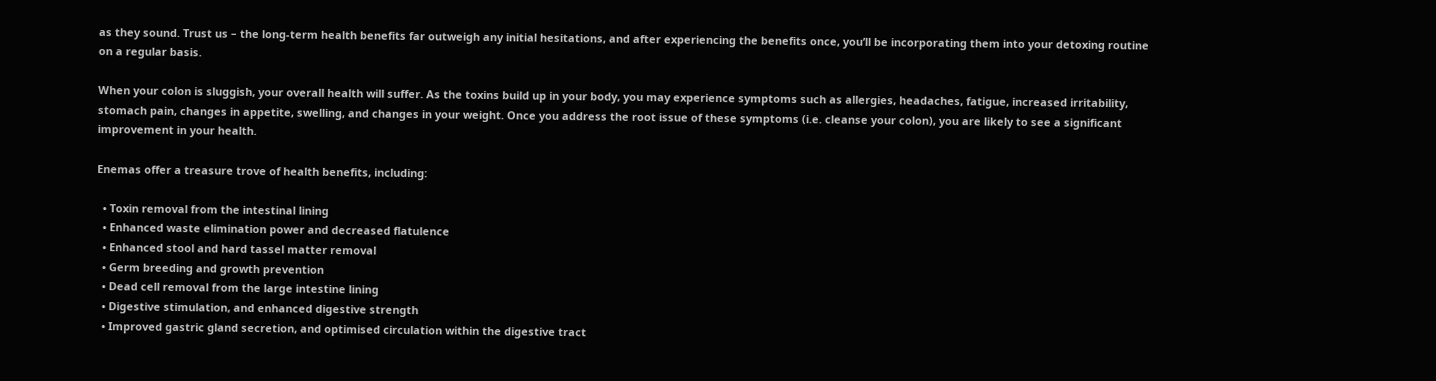as they sound. Trust us – the long-term health benefits far outweigh any initial hesitations, and after experiencing the benefits once, you’ll be incorporating them into your detoxing routine on a regular basis.

When your colon is sluggish, your overall health will suffer. As the toxins build up in your body, you may experience symptoms such as allergies, headaches, fatigue, increased irritability, stomach pain, changes in appetite, swelling, and changes in your weight. Once you address the root issue of these symptoms (i.e. cleanse your colon), you are likely to see a significant improvement in your health.

Enemas offer a treasure trove of health benefits, including:

  • Toxin removal from the intestinal lining
  • Enhanced waste elimination power and decreased flatulence
  • Enhanced stool and hard tassel matter removal
  • Germ breeding and growth prevention
  • Dead cell removal from the large intestine lining
  • Digestive stimulation, and enhanced digestive strength
  • Improved gastric gland secretion, and optimised circulation within the digestive tract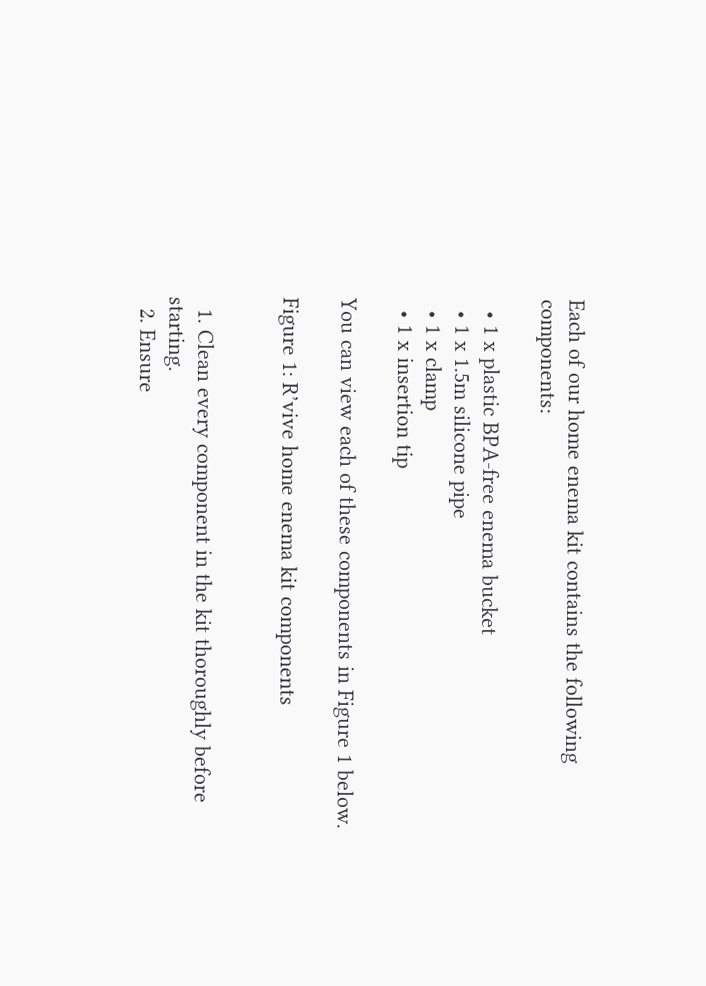Each of our home enema kit contains the following components:

  • 1 x plastic BPA-free enema bucket
  • 1 x 1.5m silicone pipe
  • 1 x clamp
  • 1 x insertion tip

You can view each of these components in Figure 1 below.

Figure 1: R’vive home enema kit components


  1. Clean every component in the kit thoroughly before starting.
  2. Ensure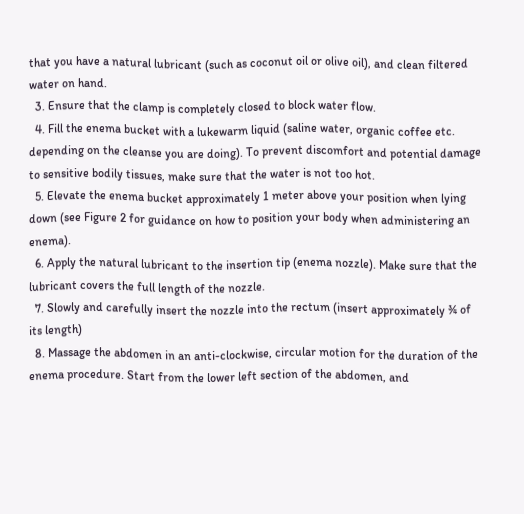that you have a natural lubricant (such as coconut oil or olive oil), and clean filtered water on hand.
  3. Ensure that the clamp is completely closed to block water flow.
  4. Fill the enema bucket with a lukewarm liquid (saline water, organic coffee etc. depending on the cleanse you are doing). To prevent discomfort and potential damage to sensitive bodily tissues, make sure that the water is not too hot.
  5. Elevate the enema bucket approximately 1 meter above your position when lying down (see Figure 2 for guidance on how to position your body when administering an enema).
  6. Apply the natural lubricant to the insertion tip (enema nozzle). Make sure that the lubricant covers the full length of the nozzle.
  7. Slowly and carefully insert the nozzle into the rectum (insert approximately ¾ of its length)
  8. Massage the abdomen in an anti-clockwise, circular motion for the duration of the enema procedure. Start from the lower left section of the abdomen, and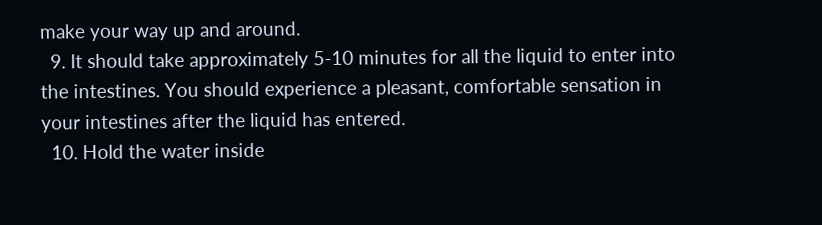make your way up and around.
  9. It should take approximately 5-10 minutes for all the liquid to enter into the intestines. You should experience a pleasant, comfortable sensation in your intestines after the liquid has entered.
  10. Hold the water inside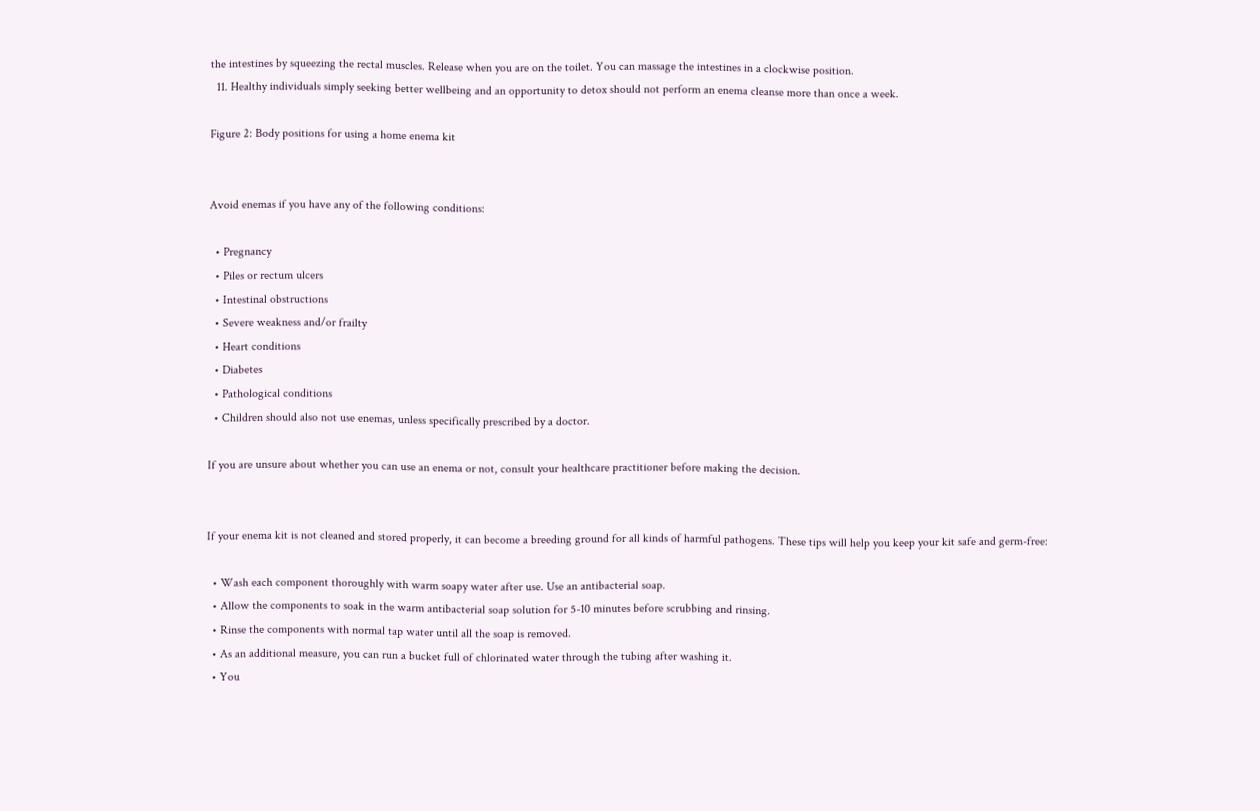the intestines by squeezing the rectal muscles. Release when you are on the toilet. You can massage the intestines in a clockwise position.
  11. Healthy individuals simply seeking better wellbeing and an opportunity to detox should not perform an enema cleanse more than once a week.

Figure 2: Body positions for using a home enema kit


Avoid enemas if you have any of the following conditions:

  • Pregnancy
  • Piles or rectum ulcers
  • Intestinal obstructions
  • Severe weakness and/or frailty
  • Heart conditions
  • Diabetes
  • Pathological conditions
  • Children should also not use enemas, unless specifically prescribed by a doctor.

If you are unsure about whether you can use an enema or not, consult your healthcare practitioner before making the decision.


If your enema kit is not cleaned and stored properly, it can become a breeding ground for all kinds of harmful pathogens. These tips will help you keep your kit safe and germ-free:

  • Wash each component thoroughly with warm soapy water after use. Use an antibacterial soap.
  • Allow the components to soak in the warm antibacterial soap solution for 5-10 minutes before scrubbing and rinsing.
  • Rinse the components with normal tap water until all the soap is removed.
  • As an additional measure, you can run a bucket full of chlorinated water through the tubing after washing it.
  • You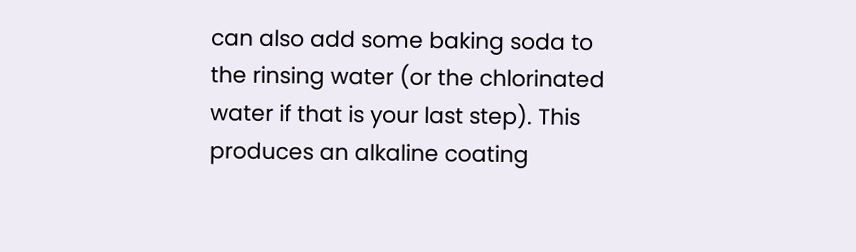can also add some baking soda to the rinsing water (or the chlorinated water if that is your last step). This produces an alkaline coating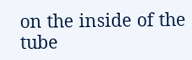on the inside of the tube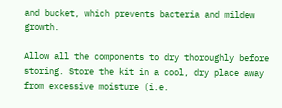and bucket, which prevents bacteria and mildew growth.

Allow all the components to dry thoroughly before storing. Store the kit in a cool, dry place away from excessive moisture (i.e.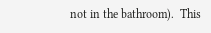not in the bathroom).  This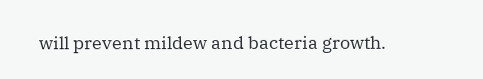will prevent mildew and bacteria growth.